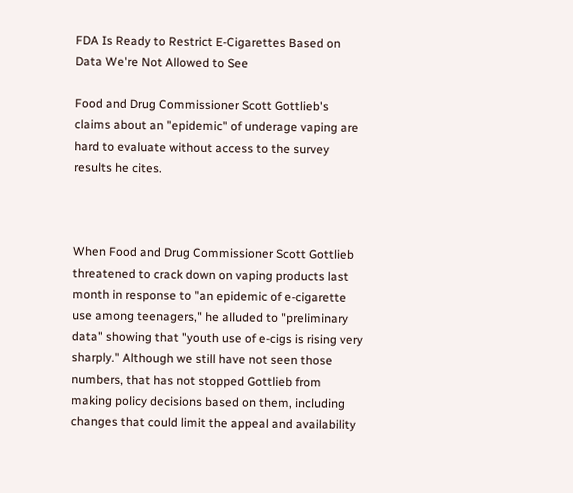FDA Is Ready to Restrict E-Cigarettes Based on Data We're Not Allowed to See

Food and Drug Commissioner Scott Gottlieb's claims about an "epidemic" of underage vaping are hard to evaluate without access to the survey results he cites.



When Food and Drug Commissioner Scott Gottlieb threatened to crack down on vaping products last month in response to "an epidemic of e-cigarette use among teenagers," he alluded to "preliminary data" showing that "youth use of e-cigs is rising very sharply." Although we still have not seen those numbers, that has not stopped Gottlieb from making policy decisions based on them, including changes that could limit the appeal and availability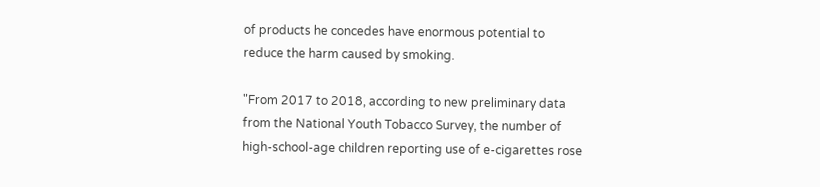of products he concedes have enormous potential to reduce the harm caused by smoking.

"From 2017 to 2018, according to new preliminary data from the National Youth Tobacco Survey, the number of high-school-age children reporting use of e-cigarettes rose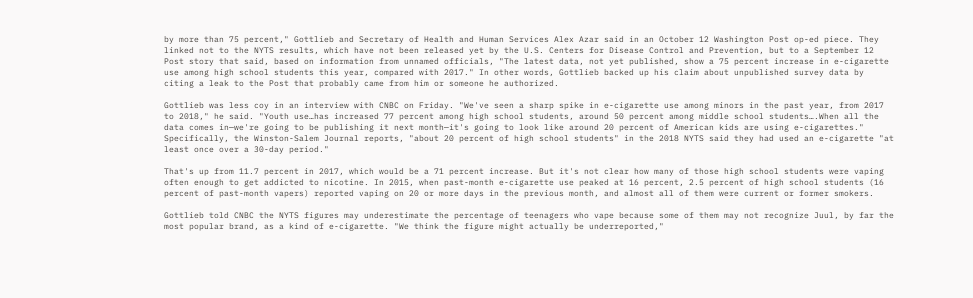by more than 75 percent," Gottlieb and Secretary of Health and Human Services Alex Azar said in an October 12 Washington Post op-ed piece. They linked not to the NYTS results, which have not been released yet by the U.S. Centers for Disease Control and Prevention, but to a September 12 Post story that said, based on information from unnamed officials, "The latest data, not yet published, show a 75 percent increase in e-cigarette use among high school students this year, compared with 2017." In other words, Gottlieb backed up his claim about unpublished survey data by citing a leak to the Post that probably came from him or someone he authorized.

Gottlieb was less coy in an interview with CNBC on Friday. "We've seen a sharp spike in e-cigarette use among minors in the past year, from 2017 to 2018," he said. "Youth use…has increased 77 percent among high school students, around 50 percent among middle school students….When all the data comes in—we're going to be publishing it next month—it's going to look like around 20 percent of American kids are using e-cigarettes." Specifically, the Winston-Salem Journal reports, "about 20 percent of high school students" in the 2018 NYTS said they had used an e-cigarette "at least once over a 30-day period."

That's up from 11.7 percent in 2017, which would be a 71 percent increase. But it's not clear how many of those high school students were vaping often enough to get addicted to nicotine. In 2015, when past-month e-cigarette use peaked at 16 percent, 2.5 percent of high school students (16 percent of past-month vapers) reported vaping on 20 or more days in the previous month, and almost all of them were current or former smokers.

Gottlieb told CNBC the NYTS figures may underestimate the percentage of teenagers who vape because some of them may not recognize Juul, by far the most popular brand, as a kind of e-cigarette. "We think the figure might actually be underreported,"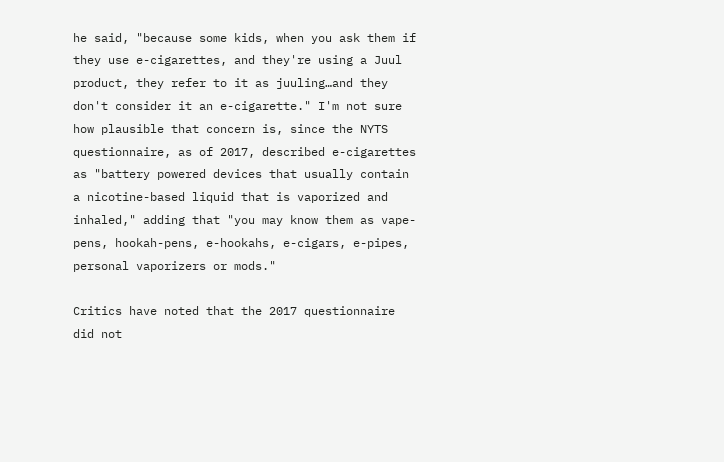he said, "because some kids, when you ask them if they use e-cigarettes, and they're using a Juul product, they refer to it as juuling…and they don't consider it an e-cigarette." I'm not sure how plausible that concern is, since the NYTS questionnaire, as of 2017, described e-cigarettes as "battery powered devices that usually contain a nicotine-based liquid that is vaporized and inhaled," adding that "you may know them as vape-pens, hookah-pens, e-hookahs, e-cigars, e-pipes, personal vaporizers or mods."

Critics have noted that the 2017 questionnaire did not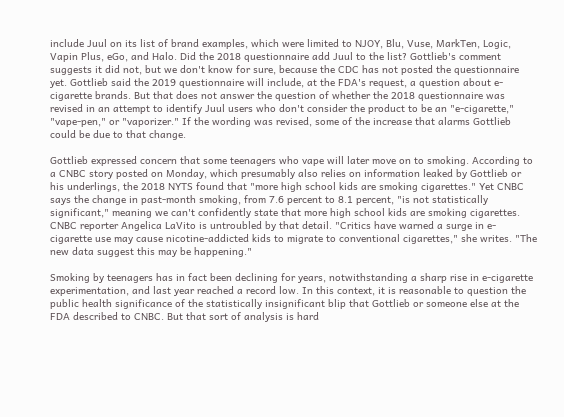include Juul on its list of brand examples, which were limited to NJOY, Blu, Vuse, MarkTen, Logic, Vapin Plus, eGo, and Halo. Did the 2018 questionnaire add Juul to the list? Gottlieb's comment suggests it did not, but we don't know for sure, because the CDC has not posted the questionnaire yet. Gottlieb said the 2019 questionnaire will include, at the FDA's request, a question about e-cigarette brands. But that does not answer the question of whether the 2018 questionnaire was revised in an attempt to identify Juul users who don't consider the product to be an "e-cigarette," "vape-pen," or "vaporizer." If the wording was revised, some of the increase that alarms Gottlieb could be due to that change.

Gottlieb expressed concern that some teenagers who vape will later move on to smoking. According to a CNBC story posted on Monday, which presumably also relies on information leaked by Gottlieb or his underlings, the 2018 NYTS found that "more high school kids are smoking cigarettes." Yet CNBC says the change in past-month smoking, from 7.6 percent to 8.1 percent, "is not statistically significant," meaning we can't confidently state that more high school kids are smoking cigarettes. CNBC reporter Angelica LaVito is untroubled by that detail. "Critics have warned a surge in e-cigarette use may cause nicotine-addicted kids to migrate to conventional cigarettes," she writes. "The new data suggest this may be happening."

Smoking by teenagers has in fact been declining for years, notwithstanding a sharp rise in e-cigarette experimentation, and last year reached a record low. In this context, it is reasonable to question the public health significance of the statistically insignificant blip that Gottlieb or someone else at the FDA described to CNBC. But that sort of analysis is hard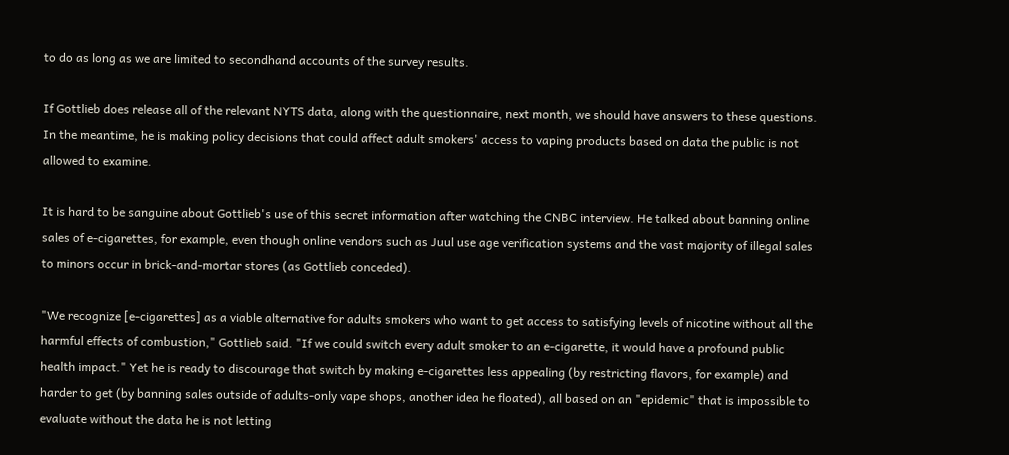to do as long as we are limited to secondhand accounts of the survey results.

If Gottlieb does release all of the relevant NYTS data, along with the questionnaire, next month, we should have answers to these questions. In the meantime, he is making policy decisions that could affect adult smokers' access to vaping products based on data the public is not allowed to examine.

It is hard to be sanguine about Gottlieb's use of this secret information after watching the CNBC interview. He talked about banning online sales of e-cigarettes, for example, even though online vendors such as Juul use age verification systems and the vast majority of illegal sales to minors occur in brick-and-mortar stores (as Gottlieb conceded).

"We recognize [e-cigarettes] as a viable alternative for adults smokers who want to get access to satisfying levels of nicotine without all the harmful effects of combustion," Gottlieb said. "If we could switch every adult smoker to an e-cigarette, it would have a profound public health impact." Yet he is ready to discourage that switch by making e-cigarettes less appealing (by restricting flavors, for example) and harder to get (by banning sales outside of adults-only vape shops, another idea he floated), all based on an "epidemic" that is impossible to evaluate without the data he is not letting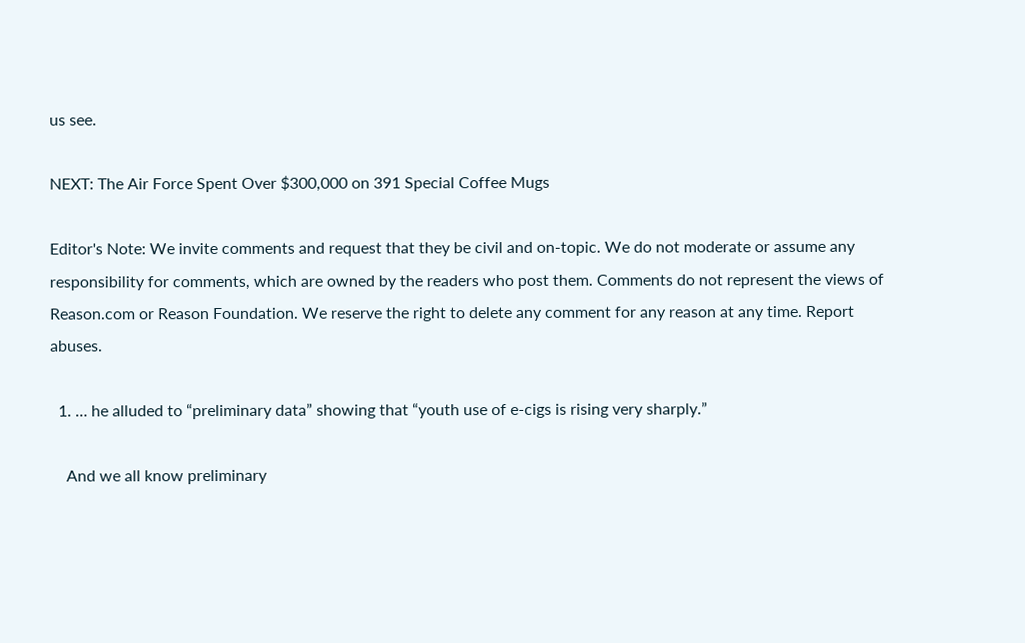us see.

NEXT: The Air Force Spent Over $300,000 on 391 Special Coffee Mugs

Editor's Note: We invite comments and request that they be civil and on-topic. We do not moderate or assume any responsibility for comments, which are owned by the readers who post them. Comments do not represent the views of Reason.com or Reason Foundation. We reserve the right to delete any comment for any reason at any time. Report abuses.

  1. … he alluded to “preliminary data” showing that “youth use of e-cigs is rising very sharply.”

    And we all know preliminary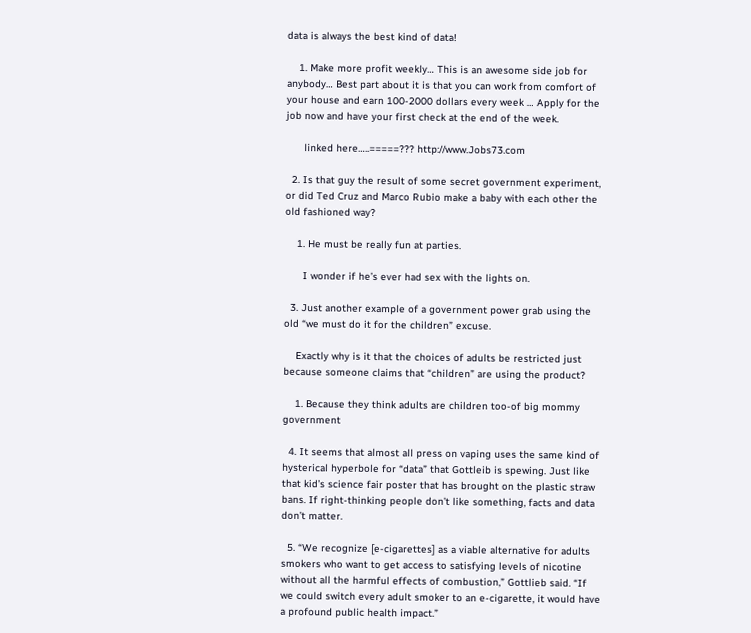data is always the best kind of data!

    1. Make more profit weekly… This is an awesome side job for anybody… Best part about it is that you can work from comfort of your house and earn 100-2000 dollars every week … Apply for the job now and have your first check at the end of the week.

      linked here…..=====??? http://www.Jobs73.com

  2. Is that guy the result of some secret government experiment, or did Ted Cruz and Marco Rubio make a baby with each other the old fashioned way?

    1. He must be really fun at parties.

      I wonder if he’s ever had sex with the lights on.

  3. Just another example of a government power grab using the old “we must do it for the children” excuse.

    Exactly why is it that the choices of adults be restricted just because someone claims that “children” are using the product?

    1. Because they think adults are children too-of big mommy government

  4. It seems that almost all press on vaping uses the same kind of hysterical hyperbole for “data” that Gottleib is spewing. Just like that kid’s science fair poster that has brought on the plastic straw bans. If right-thinking people don’t like something, facts and data don’t matter.

  5. “We recognize [e-cigarettes] as a viable alternative for adults smokers who want to get access to satisfying levels of nicotine without all the harmful effects of combustion,” Gottlieb said. “If we could switch every adult smoker to an e-cigarette, it would have a profound public health impact.”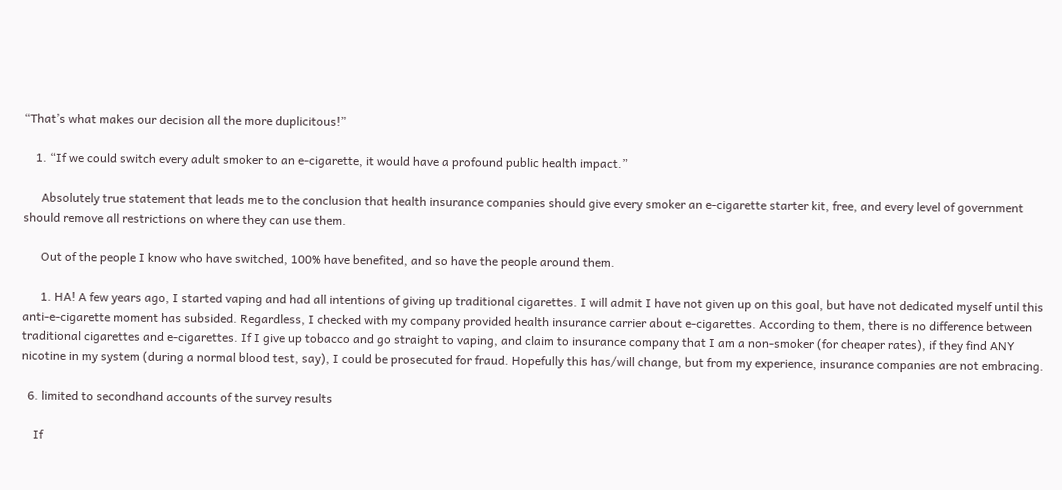“That’s what makes our decision all the more duplicitous!”

    1. “If we could switch every adult smoker to an e-cigarette, it would have a profound public health impact.”

      Absolutely true statement that leads me to the conclusion that health insurance companies should give every smoker an e-cigarette starter kit, free, and every level of government should remove all restrictions on where they can use them.

      Out of the people I know who have switched, 100% have benefited, and so have the people around them.

      1. HA! A few years ago, I started vaping and had all intentions of giving up traditional cigarettes. I will admit I have not given up on this goal, but have not dedicated myself until this anti-e-cigarette moment has subsided. Regardless, I checked with my company provided health insurance carrier about e-cigarettes. According to them, there is no difference between traditional cigarettes and e-cigarettes. If I give up tobacco and go straight to vaping, and claim to insurance company that I am a non-smoker (for cheaper rates), if they find ANY nicotine in my system (during a normal blood test, say), I could be prosecuted for fraud. Hopefully this has/will change, but from my experience, insurance companies are not embracing.

  6. limited to secondhand accounts of the survey results

    If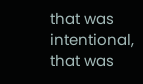that was intentional, that was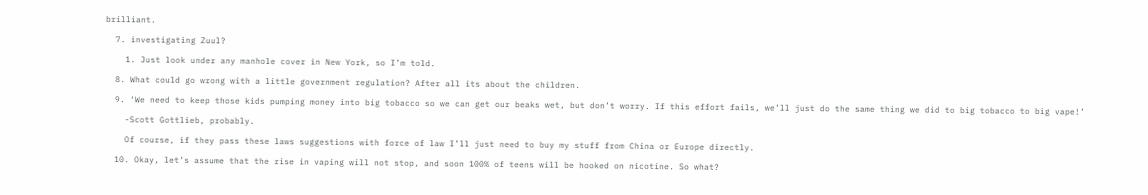brilliant.

  7. investigating Zuul?

    1. Just look under any manhole cover in New York, so I’m told.

  8. What could go wrong with a little government regulation? After all its about the children.

  9. ‘We need to keep those kids pumping money into big tobacco so we can get our beaks wet, but don’t worry. If this effort fails, we’ll just do the same thing we did to big tobacco to big vape!’

    -Scott Gottlieb, probably.

    Of course, if they pass these laws suggestions with force of law I’ll just need to buy my stuff from China or Europe directly.

  10. Okay, let’s assume that the rise in vaping will not stop, and soon 100% of teens will be hooked on nicotine. So what?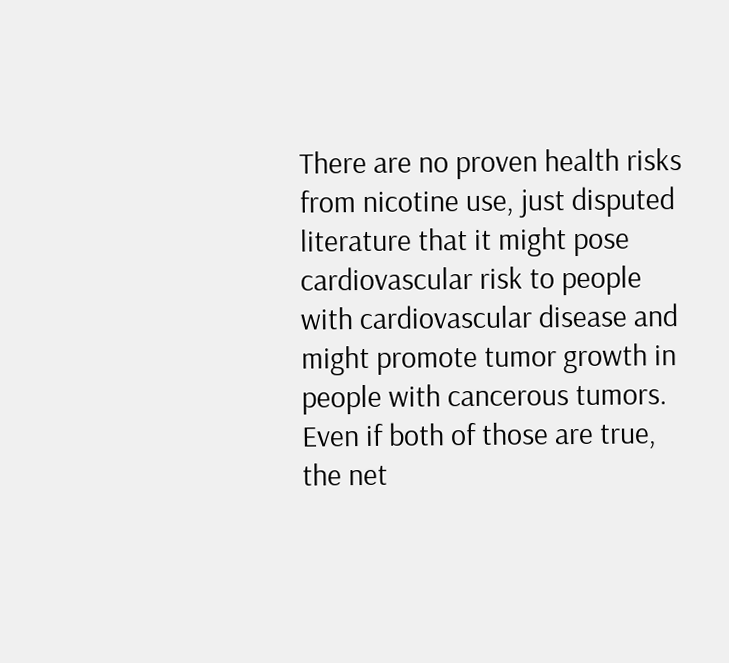There are no proven health risks from nicotine use, just disputed literature that it might pose cardiovascular risk to people with cardiovascular disease and might promote tumor growth in people with cancerous tumors. Even if both of those are true, the net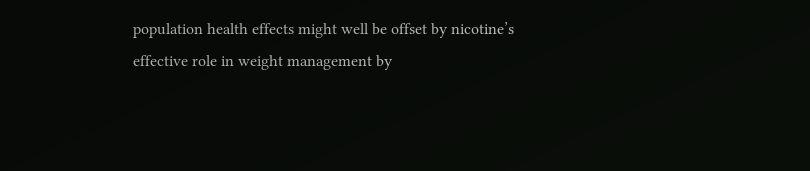population health effects might well be offset by nicotine’s effective role in weight management by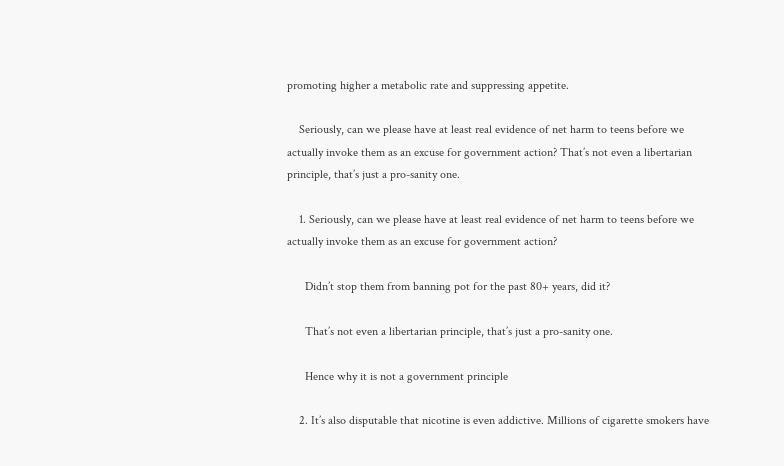promoting higher a metabolic rate and suppressing appetite.

    Seriously, can we please have at least real evidence of net harm to teens before we actually invoke them as an excuse for government action? That’s not even a libertarian principle, that’s just a pro-sanity one.

    1. Seriously, can we please have at least real evidence of net harm to teens before we actually invoke them as an excuse for government action?

      Didn’t stop them from banning pot for the past 80+ years, did it?

      That’s not even a libertarian principle, that’s just a pro-sanity one.

      Hence why it is not a government principle

    2. It’s also disputable that nicotine is even addictive. Millions of cigarette smokers have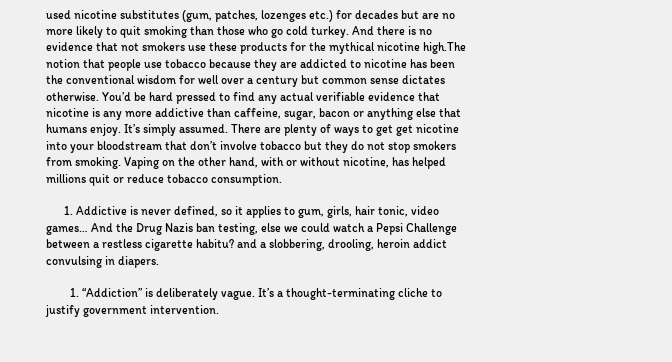used nicotine substitutes (gum, patches, lozenges etc.) for decades but are no more likely to quit smoking than those who go cold turkey. And there is no evidence that not smokers use these products for the mythical nicotine high.The notion that people use tobacco because they are addicted to nicotine has been the conventional wisdom for well over a century but common sense dictates otherwise. You’d be hard pressed to find any actual verifiable evidence that nicotine is any more addictive than caffeine, sugar, bacon or anything else that humans enjoy. It’s simply assumed. There are plenty of ways to get get nicotine into your bloodstream that don’t involve tobacco but they do not stop smokers from smoking. Vaping on the other hand, with or without nicotine, has helped millions quit or reduce tobacco consumption.

      1. Addictive is never defined, so it applies to gum, girls, hair tonic, video games… And the Drug Nazis ban testing, else we could watch a Pepsi Challenge between a restless cigarette habitu? and a slobbering, drooling, heroin addict convulsing in diapers.

        1. “Addiction” is deliberately vague. It’s a thought-terminating cliche to justify government intervention.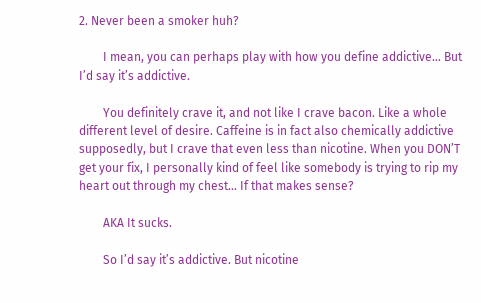2. Never been a smoker huh?

        I mean, you can perhaps play with how you define addictive… But I’d say it’s addictive.

        You definitely crave it, and not like I crave bacon. Like a whole different level of desire. Caffeine is in fact also chemically addictive supposedly, but I crave that even less than nicotine. When you DON’T get your fix, I personally kind of feel like somebody is trying to rip my heart out through my chest… If that makes sense?

        AKA It sucks.

        So I’d say it’s addictive. But nicotine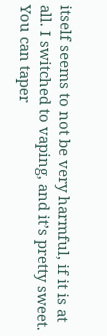itself seems to not be very harmful, if it is at all. I switched to vaping, and it’s pretty sweet. You can taper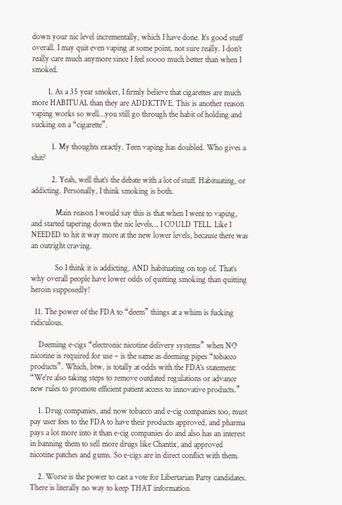down your nic level incrementally, which I have done. It’s good stuff overall. I may quit even vaping at some point, not sure really. I don’t really care much anymore since I feel soooo much better than when I smoked.

        1. As a 35 year smoker, I firmly believe that cigarettes are much more HABITUAL than they are ADDICTIVE. This is another reason vaping works so well…you still go through the habit of holding and sucking on a “cigarette”.

          1. My thoughts exactly. Teen vaping has doubled. Who gives a shit?

          2. Yeah, well that’s the debate with a lot of stuff. Habituating, or addicting. Personally, I think smoking is both.

            Main reason I would say this is that when I went to vaping, and started tapering down the nic levels… I COULD TELL. Like I NEEDED to hit it way more at the new lower levels, because there was an outright craving.

            So I think it is addicting, AND habituating on top of. That’s why overall people have lower odds of quitting smoking than quitting heroin supposedly!

  11. The power of the FDA to “deem” things at a whim is fucking ridiculous.

    Deeming e-cigs “electronic nicotine delivery systems” when NO nicotine is required for use – is the same as deeming pipes “tobacco products”. Which, btw, is totally at odds with the FDA’s statement: “We’re also taking steps to remove outdated regulations or advance new rules to promote efficient patient access to innovative products.”

    1. Drug companies, and now tobacco and e-cig companies too, must pay user fees to the FDA to have their products approved, and pharma pays a lot more into it than e-cig companies do and also has an interest in banning them to sell more drugs like Chantix, and approved nicotine patches and gums. So e-cigs are in direct conflict with them.

    2. Worse is the power to cast a vote for Libertarian Party candidates. There is literally no way to keep THAT information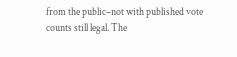from the public–not with published vote counts still legal. The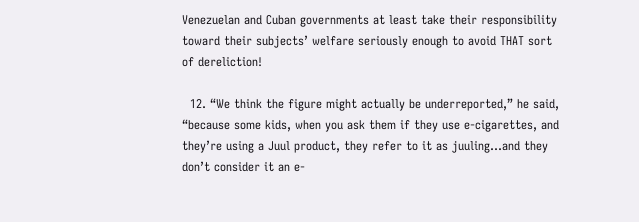Venezuelan and Cuban governments at least take their responsibility toward their subjects’ welfare seriously enough to avoid THAT sort of dereliction!

  12. “We think the figure might actually be underreported,” he said, “because some kids, when you ask them if they use e-cigarettes, and they’re using a Juul product, they refer to it as juuling…and they don’t consider it an e-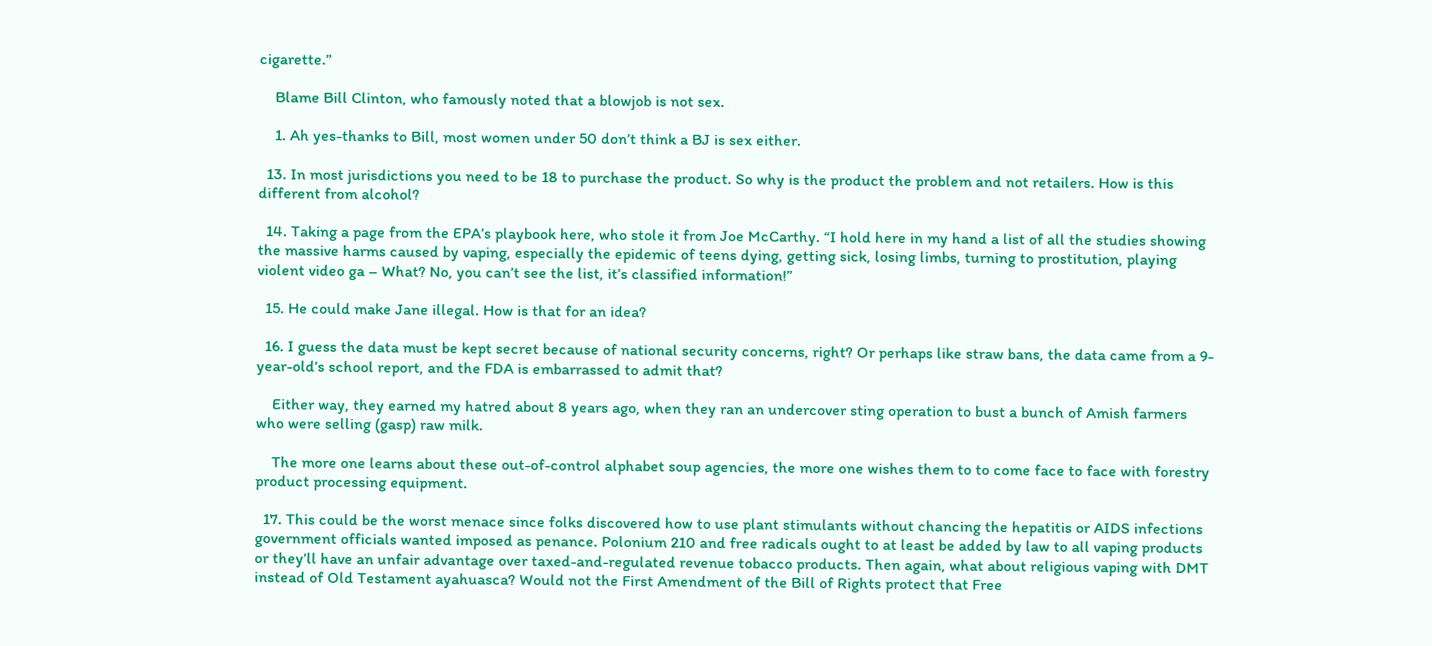cigarette.”

    Blame Bill Clinton, who famously noted that a blowjob is not sex.

    1. Ah yes-thanks to Bill, most women under 50 don’t think a BJ is sex either.

  13. In most jurisdictions you need to be 18 to purchase the product. So why is the product the problem and not retailers. How is this different from alcohol?

  14. Taking a page from the EPA’s playbook here, who stole it from Joe McCarthy. “I hold here in my hand a list of all the studies showing the massive harms caused by vaping, especially the epidemic of teens dying, getting sick, losing limbs, turning to prostitution, playing violent video ga – What? No, you can’t see the list, it’s classified information!”

  15. He could make Jane illegal. How is that for an idea?

  16. I guess the data must be kept secret because of national security concerns, right? Or perhaps like straw bans, the data came from a 9-year-old’s school report, and the FDA is embarrassed to admit that?

    Either way, they earned my hatred about 8 years ago, when they ran an undercover sting operation to bust a bunch of Amish farmers who were selling (gasp) raw milk.

    The more one learns about these out-of-control alphabet soup agencies, the more one wishes them to to come face to face with forestry product processing equipment.

  17. This could be the worst menace since folks discovered how to use plant stimulants without chancing the hepatitis or AIDS infections government officials wanted imposed as penance. Polonium 210 and free radicals ought to at least be added by law to all vaping products or they’ll have an unfair advantage over taxed-and-regulated revenue tobacco products. Then again, what about religious vaping with DMT instead of Old Testament ayahuasca? Would not the First Amendment of the Bill of Rights protect that Free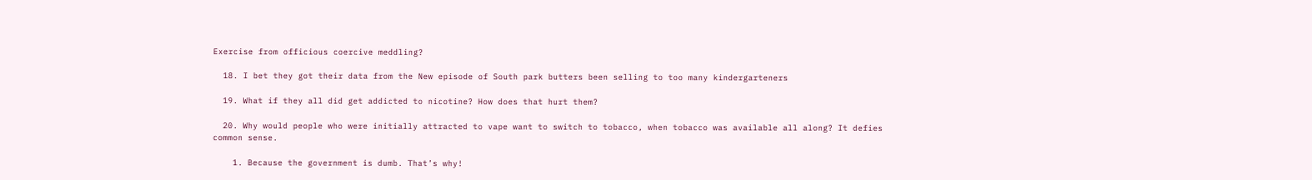Exercise from officious coercive meddling?

  18. I bet they got their data from the New episode of South park butters been selling to too many kindergarteners

  19. What if they all did get addicted to nicotine? How does that hurt them?

  20. Why would people who were initially attracted to vape want to switch to tobacco, when tobacco was available all along? It defies common sense.

    1. Because the government is dumb. That’s why!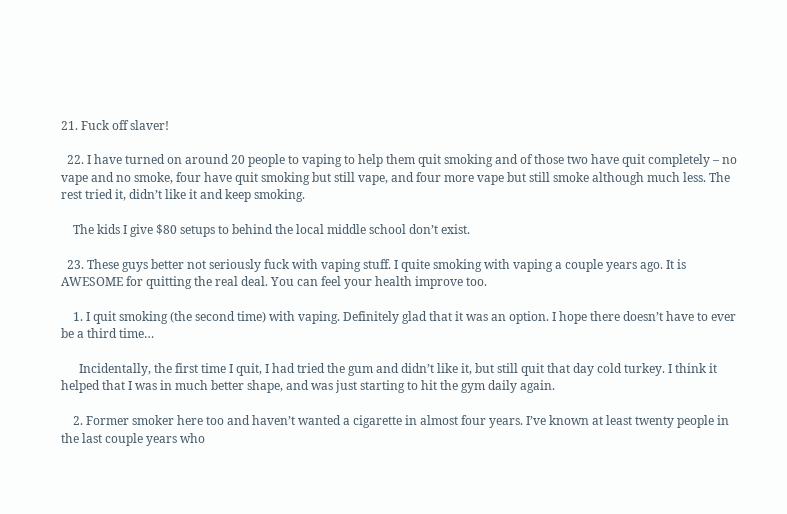21. Fuck off slaver!

  22. I have turned on around 20 people to vaping to help them quit smoking and of those two have quit completely – no vape and no smoke, four have quit smoking but still vape, and four more vape but still smoke although much less. The rest tried it, didn’t like it and keep smoking.

    The kids I give $80 setups to behind the local middle school don’t exist.

  23. These guys better not seriously fuck with vaping stuff. I quite smoking with vaping a couple years ago. It is AWESOME for quitting the real deal. You can feel your health improve too.

    1. I quit smoking (the second time) with vaping. Definitely glad that it was an option. I hope there doesn’t have to ever be a third time…

      Incidentally, the first time I quit, I had tried the gum and didn’t like it, but still quit that day cold turkey. I think it helped that I was in much better shape, and was just starting to hit the gym daily again.

    2. Former smoker here too and haven’t wanted a cigarette in almost four years. I’ve known at least twenty people in the last couple years who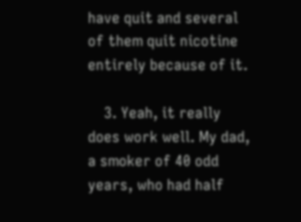have quit and several of them quit nicotine entirely because of it.

    3. Yeah, it really does work well. My dad, a smoker of 40 odd years, who had half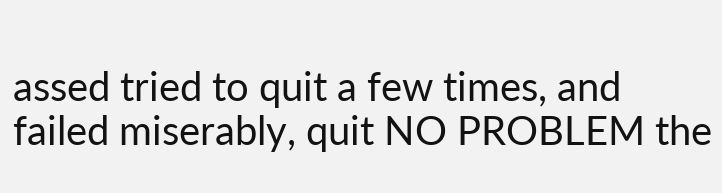assed tried to quit a few times, and failed miserably, quit NO PROBLEM the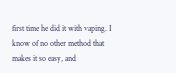first time he did it with vaping. I know of no other method that makes it so easy, and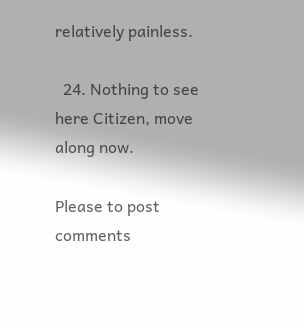relatively painless.

  24. Nothing to see here Citizen, move along now.

Please to post comments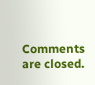Comments are closed.